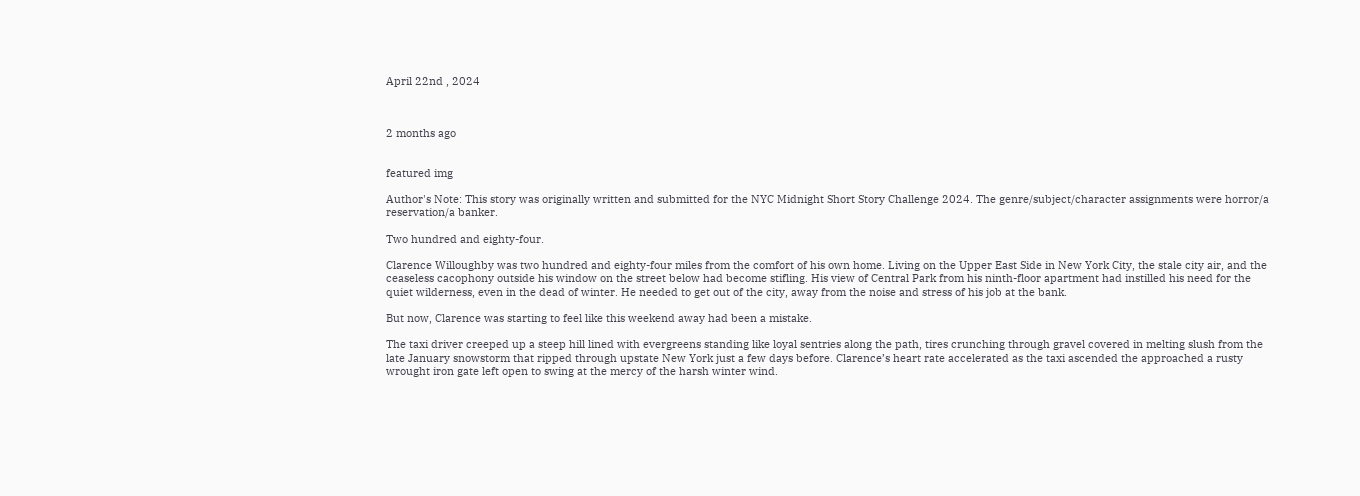April 22nd , 2024



2 months ago


featured img

Author's Note: This story was originally written and submitted for the NYC Midnight Short Story Challenge 2024. The genre/subject/character assignments were horror/a reservation/a banker.

Two hundred and eighty-four.

Clarence Willoughby was two hundred and eighty-four miles from the comfort of his own home. Living on the Upper East Side in New York City, the stale city air, and the ceaseless cacophony outside his window on the street below had become stifling. His view of Central Park from his ninth-floor apartment had instilled his need for the quiet wilderness, even in the dead of winter. He needed to get out of the city, away from the noise and stress of his job at the bank.

But now, Clarence was starting to feel like this weekend away had been a mistake.

The taxi driver creeped up a steep hill lined with evergreens standing like loyal sentries along the path, tires crunching through gravel covered in melting slush from the late January snowstorm that ripped through upstate New York just a few days before. Clarence’s heart rate accelerated as the taxi ascended the approached a rusty wrought iron gate left open to swing at the mercy of the harsh winter wind.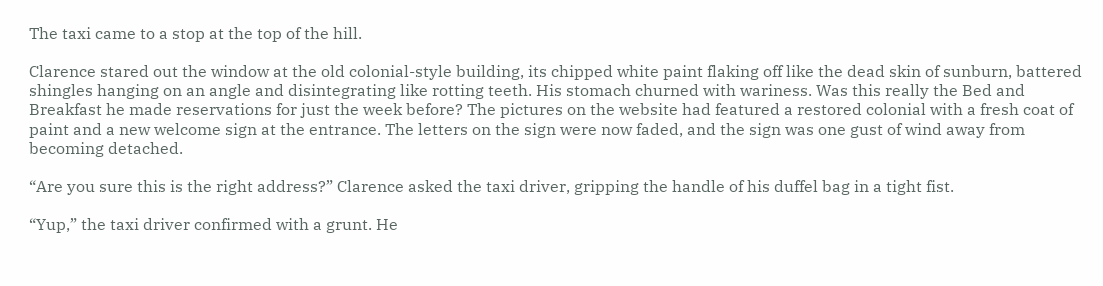The taxi came to a stop at the top of the hill.

Clarence stared out the window at the old colonial-style building, its chipped white paint flaking off like the dead skin of sunburn, battered shingles hanging on an angle and disintegrating like rotting teeth. His stomach churned with wariness. Was this really the Bed and Breakfast he made reservations for just the week before? The pictures on the website had featured a restored colonial with a fresh coat of paint and a new welcome sign at the entrance. The letters on the sign were now faded, and the sign was one gust of wind away from becoming detached.

“Are you sure this is the right address?” Clarence asked the taxi driver, gripping the handle of his duffel bag in a tight fist.

“Yup,” the taxi driver confirmed with a grunt. He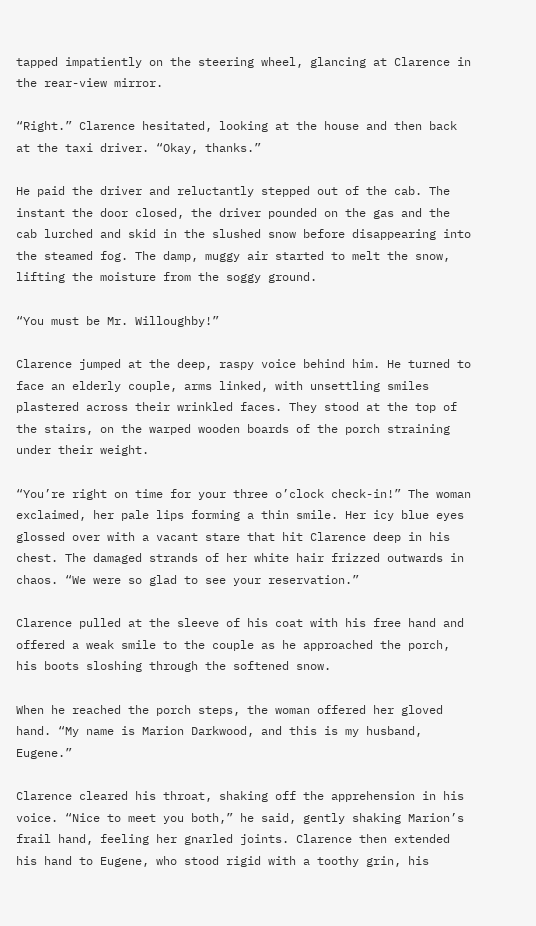tapped impatiently on the steering wheel, glancing at Clarence in the rear-view mirror.

“Right.” Clarence hesitated, looking at the house and then back at the taxi driver. “Okay, thanks.”

He paid the driver and reluctantly stepped out of the cab. The instant the door closed, the driver pounded on the gas and the cab lurched and skid in the slushed snow before disappearing into the steamed fog. The damp, muggy air started to melt the snow, lifting the moisture from the soggy ground.

“You must be Mr. Willoughby!”

Clarence jumped at the deep, raspy voice behind him. He turned to face an elderly couple, arms linked, with unsettling smiles plastered across their wrinkled faces. They stood at the top of the stairs, on the warped wooden boards of the porch straining under their weight.

“You’re right on time for your three o’clock check-in!” The woman exclaimed, her pale lips forming a thin smile. Her icy blue eyes glossed over with a vacant stare that hit Clarence deep in his chest. The damaged strands of her white hair frizzed outwards in chaos. “We were so glad to see your reservation.”

Clarence pulled at the sleeve of his coat with his free hand and offered a weak smile to the couple as he approached the porch, his boots sloshing through the softened snow.

When he reached the porch steps, the woman offered her gloved hand. “My name is Marion Darkwood, and this is my husband, Eugene.”

Clarence cleared his throat, shaking off the apprehension in his voice. “Nice to meet you both,” he said, gently shaking Marion’s frail hand, feeling her gnarled joints. Clarence then extended his hand to Eugene, who stood rigid with a toothy grin, his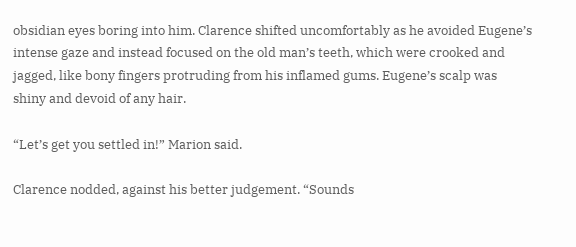obsidian eyes boring into him. Clarence shifted uncomfortably as he avoided Eugene’s intense gaze and instead focused on the old man’s teeth, which were crooked and jagged, like bony fingers protruding from his inflamed gums. Eugene’s scalp was shiny and devoid of any hair.

“Let’s get you settled in!” Marion said.

Clarence nodded, against his better judgement. “Sounds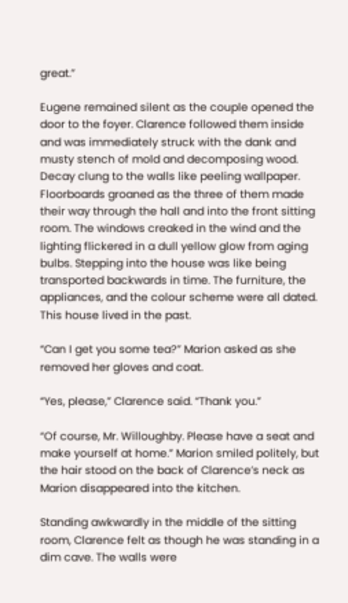great.”

Eugene remained silent as the couple opened the door to the foyer. Clarence followed them inside and was immediately struck with the dank and musty stench of mold and decomposing wood. Decay clung to the walls like peeling wallpaper. Floorboards groaned as the three of them made their way through the hall and into the front sitting room. The windows creaked in the wind and the lighting flickered in a dull yellow glow from aging bulbs. Stepping into the house was like being transported backwards in time. The furniture, the appliances, and the colour scheme were all dated. This house lived in the past.

“Can I get you some tea?” Marion asked as she removed her gloves and coat.

“Yes, please,” Clarence said. “Thank you.”

“Of course, Mr. Willoughby. Please have a seat and make yourself at home.” Marion smiled politely, but the hair stood on the back of Clarence’s neck as Marion disappeared into the kitchen.

Standing awkwardly in the middle of the sitting room, Clarence felt as though he was standing in a dim cave. The walls were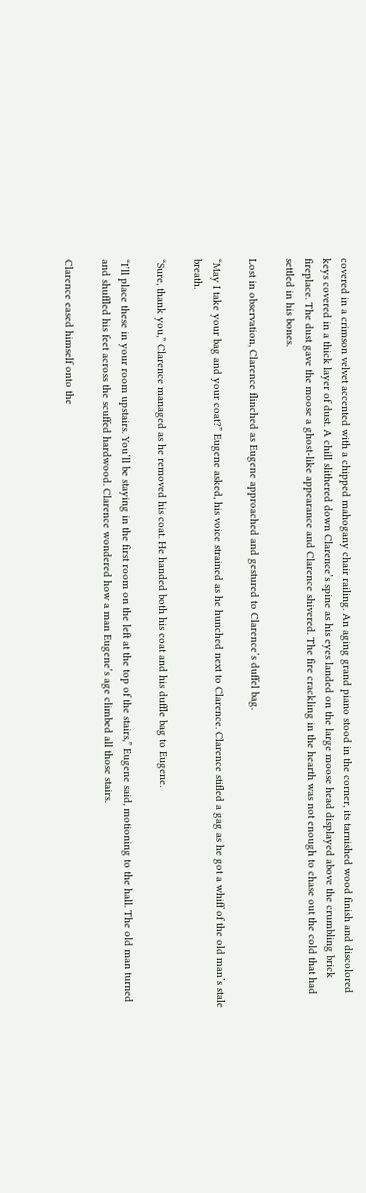covered in a crimson velvet accented with a chipped mahogany chair railing. An aging grand piano stood in the corner, its tarnished wood finish and discolored keys covered in a thick layer of dust. A chill slithered down Clarence’s spine as his eyes landed on the large moose head displayed above the crumbling brick fireplace. The dust gave the moose a ghost-like appearance and Clarence shivered. The fire crackling in the hearth was not enough to chase out the cold that had settled in his bones.

Lost in observation, Clarence flinched as Eugene approached and gestured to Clarence’s duffel bag.

“May I take your bag and your coat?” Eugene asked, his voice strained as he hunched next to Clarence. Clarence stifled a gag as he got a whiff of the old man’s stale breath.

“Sure, thank you,” Clarence managed as he removed his coat. He handed both his coat and his duffle bag to Eugene.

“I’ll place these in your room upstairs. You’ll be staying in the first room on the left at the top of the stairs,” Eugene said, motioning to the hall. The old man turned and shuffled his feet across the scuffed hardwood. Clarence wondered how a man Eugene’s age climbed all those stairs.

Clarence eased himself onto the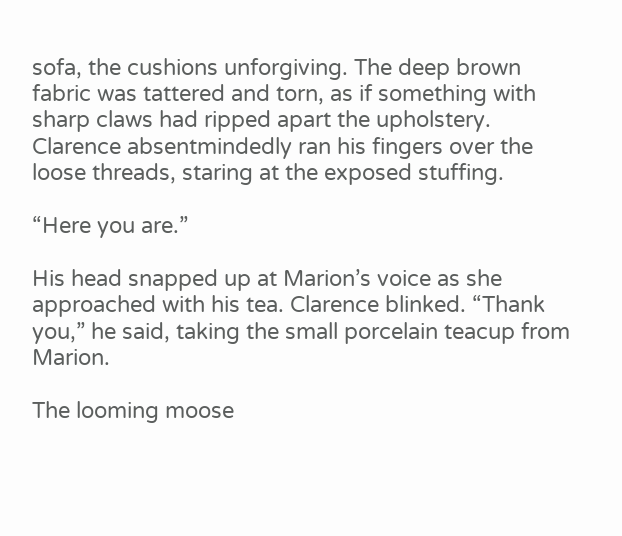sofa, the cushions unforgiving. The deep brown fabric was tattered and torn, as if something with sharp claws had ripped apart the upholstery. Clarence absentmindedly ran his fingers over the loose threads, staring at the exposed stuffing.

“Here you are.”

His head snapped up at Marion’s voice as she approached with his tea. Clarence blinked. “Thank you,” he said, taking the small porcelain teacup from Marion.

The looming moose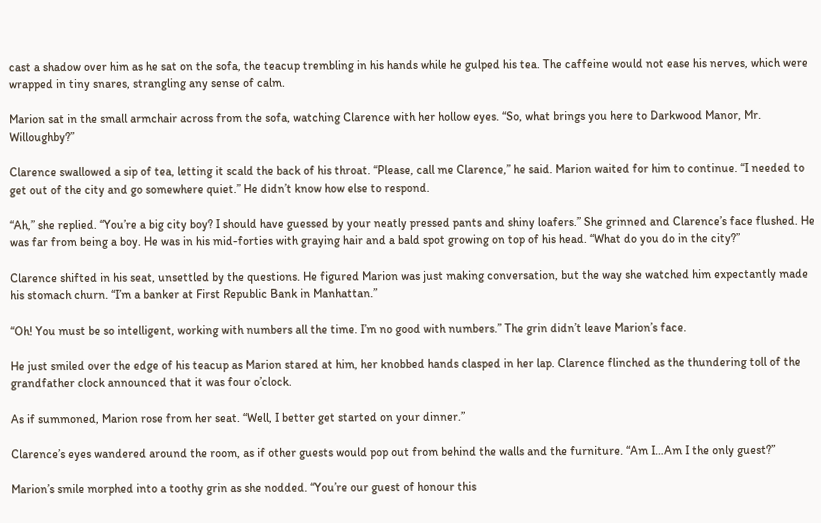cast a shadow over him as he sat on the sofa, the teacup trembling in his hands while he gulped his tea. The caffeine would not ease his nerves, which were wrapped in tiny snares, strangling any sense of calm.

Marion sat in the small armchair across from the sofa, watching Clarence with her hollow eyes. “So, what brings you here to Darkwood Manor, Mr. Willoughby?”

Clarence swallowed a sip of tea, letting it scald the back of his throat. “Please, call me Clarence,” he said. Marion waited for him to continue. “I needed to get out of the city and go somewhere quiet.” He didn’t know how else to respond.

“Ah,” she replied. “You’re a big city boy? I should have guessed by your neatly pressed pants and shiny loafers.” She grinned and Clarence’s face flushed. He was far from being a boy. He was in his mid-forties with graying hair and a bald spot growing on top of his head. “What do you do in the city?”

Clarence shifted in his seat, unsettled by the questions. He figured Marion was just making conversation, but the way she watched him expectantly made his stomach churn. “I’m a banker at First Republic Bank in Manhattan.”

“Oh! You must be so intelligent, working with numbers all the time. I’m no good with numbers.” The grin didn’t leave Marion’s face.

He just smiled over the edge of his teacup as Marion stared at him, her knobbed hands clasped in her lap. Clarence flinched as the thundering toll of the grandfather clock announced that it was four o’clock.

As if summoned, Marion rose from her seat. “Well, I better get started on your dinner.”

Clarence’s eyes wandered around the room, as if other guests would pop out from behind the walls and the furniture. “Am I…Am I the only guest?”

Marion’s smile morphed into a toothy grin as she nodded. “You’re our guest of honour this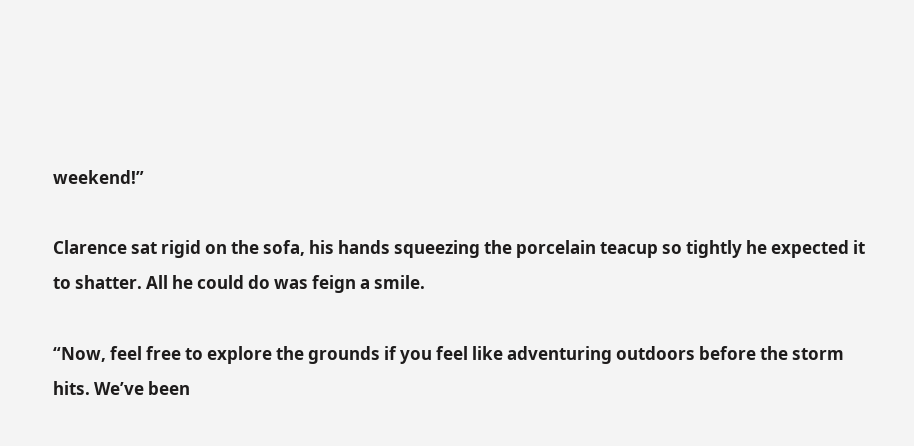weekend!”

Clarence sat rigid on the sofa, his hands squeezing the porcelain teacup so tightly he expected it to shatter. All he could do was feign a smile.

“Now, feel free to explore the grounds if you feel like adventuring outdoors before the storm hits. We’ve been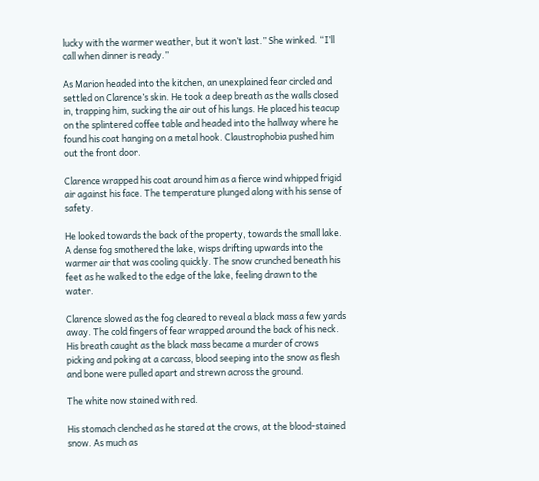lucky with the warmer weather, but it won’t last.” She winked. “I’ll call when dinner is ready.”

As Marion headed into the kitchen, an unexplained fear circled and settled on Clarence’s skin. He took a deep breath as the walls closed in, trapping him, sucking the air out of his lungs. He placed his teacup on the splintered coffee table and headed into the hallway where he found his coat hanging on a metal hook. Claustrophobia pushed him out the front door.

Clarence wrapped his coat around him as a fierce wind whipped frigid air against his face. The temperature plunged along with his sense of safety.

He looked towards the back of the property, towards the small lake. A dense fog smothered the lake, wisps drifting upwards into the warmer air that was cooling quickly. The snow crunched beneath his feet as he walked to the edge of the lake, feeling drawn to the water.

Clarence slowed as the fog cleared to reveal a black mass a few yards away. The cold fingers of fear wrapped around the back of his neck. His breath caught as the black mass became a murder of crows picking and poking at a carcass, blood seeping into the snow as flesh and bone were pulled apart and strewn across the ground.

The white now stained with red.

His stomach clenched as he stared at the crows, at the blood-stained snow. As much as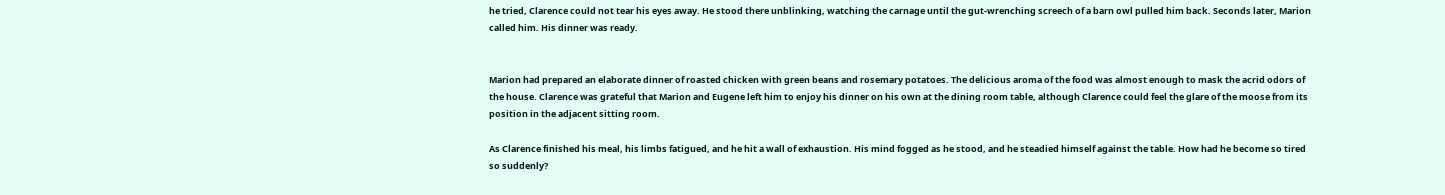he tried, Clarence could not tear his eyes away. He stood there unblinking, watching the carnage until the gut-wrenching screech of a barn owl pulled him back. Seconds later, Marion called him. His dinner was ready.


Marion had prepared an elaborate dinner of roasted chicken with green beans and rosemary potatoes. The delicious aroma of the food was almost enough to mask the acrid odors of the house. Clarence was grateful that Marion and Eugene left him to enjoy his dinner on his own at the dining room table, although Clarence could feel the glare of the moose from its position in the adjacent sitting room.

As Clarence finished his meal, his limbs fatigued, and he hit a wall of exhaustion. His mind fogged as he stood, and he steadied himself against the table. How had he become so tired so suddenly?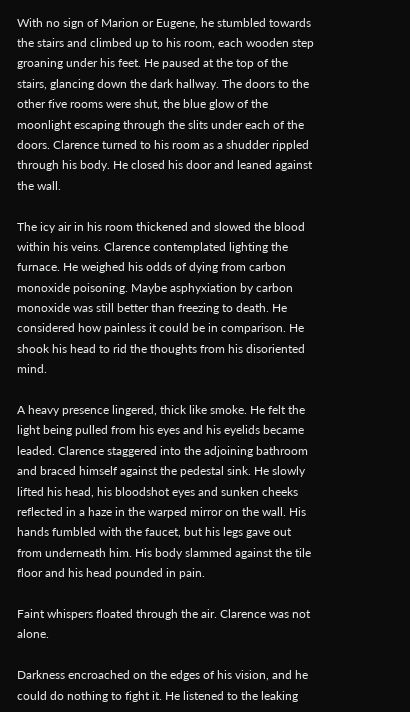With no sign of Marion or Eugene, he stumbled towards the stairs and climbed up to his room, each wooden step groaning under his feet. He paused at the top of the stairs, glancing down the dark hallway. The doors to the other five rooms were shut, the blue glow of the moonlight escaping through the slits under each of the doors. Clarence turned to his room as a shudder rippled through his body. He closed his door and leaned against the wall.

The icy air in his room thickened and slowed the blood within his veins. Clarence contemplated lighting the furnace. He weighed his odds of dying from carbon monoxide poisoning. Maybe asphyxiation by carbon monoxide was still better than freezing to death. He considered how painless it could be in comparison. He shook his head to rid the thoughts from his disoriented mind.

A heavy presence lingered, thick like smoke. He felt the light being pulled from his eyes and his eyelids became leaded. Clarence staggered into the adjoining bathroom and braced himself against the pedestal sink. He slowly lifted his head, his bloodshot eyes and sunken cheeks reflected in a haze in the warped mirror on the wall. His hands fumbled with the faucet, but his legs gave out from underneath him. His body slammed against the tile floor and his head pounded in pain.

Faint whispers floated through the air. Clarence was not alone.

Darkness encroached on the edges of his vision, and he could do nothing to fight it. He listened to the leaking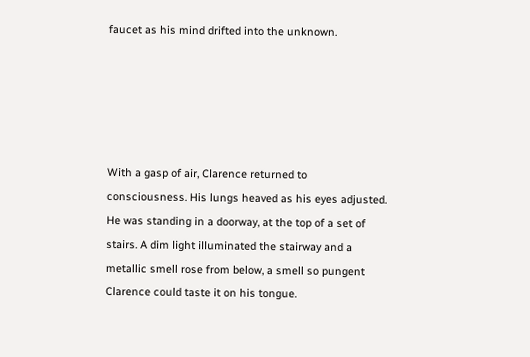faucet as his mind drifted into the unknown.





With a gasp of air, Clarence returned to consciousness. His lungs heaved as his eyes adjusted. He was standing in a doorway, at the top of a set of stairs. A dim light illuminated the stairway and a metallic smell rose from below, a smell so pungent Clarence could taste it on his tongue.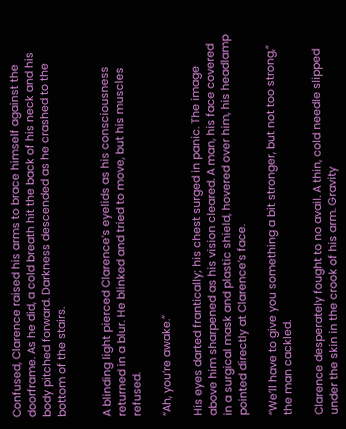Confused, Clarence raised his arms to brace himself against the doorframe. As he did, a cold breath hit the back of his neck and his body pitched forward. Darkness descended as he crashed to the bottom of the stairs.


A blinding light pierced Clarence’s eyelids as his consciousness returned in a blur. He blinked and tried to move, but his muscles refused.

“Ah, you’re awake.”

His eyes darted frantically; his chest surged in panic. The image above him sharpened as his vision cleared. A man, his face covered in a surgical mask and plastic shield, hovered over him, his headlamp pointed directly at Clarence’s face.

“We’ll have to give you something a bit stronger, but not too strong,” the man cackled.

Clarence desperately fought to no avail. A thin, cold needle slipped under the skin in the crook of his arm. Gravity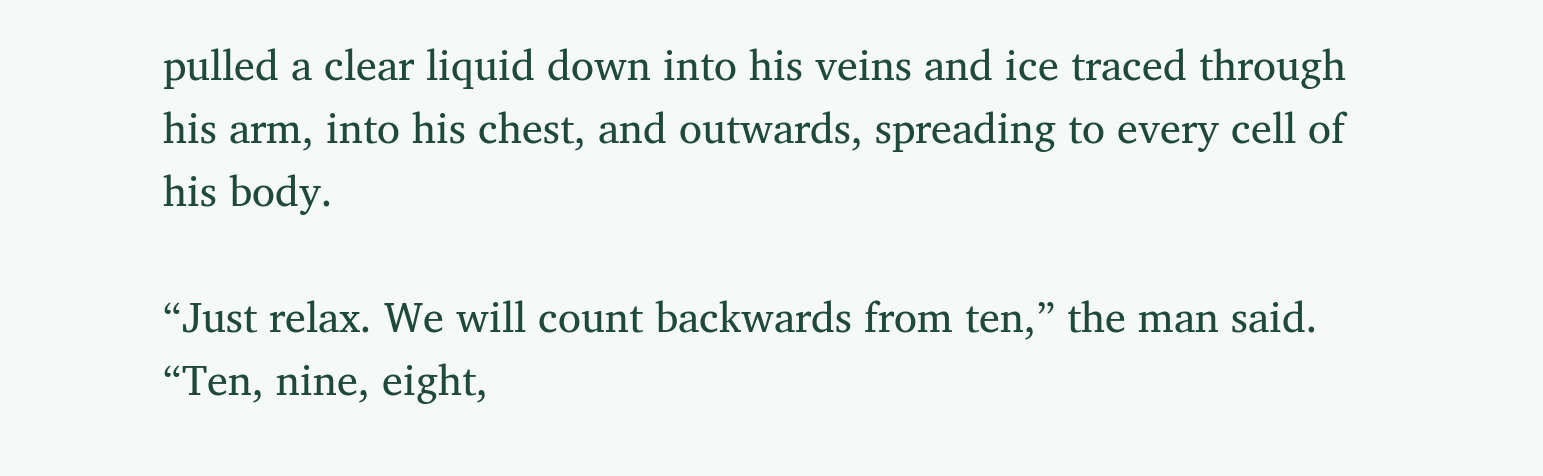pulled a clear liquid down into his veins and ice traced through his arm, into his chest, and outwards, spreading to every cell of his body.

“Just relax. We will count backwards from ten,” the man said. “Ten, nine, eight,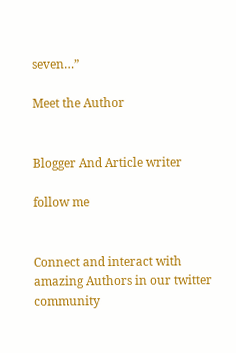seven…”

Meet the Author


Blogger And Article writer

follow me


Connect and interact with amazing Authors in our twitter community